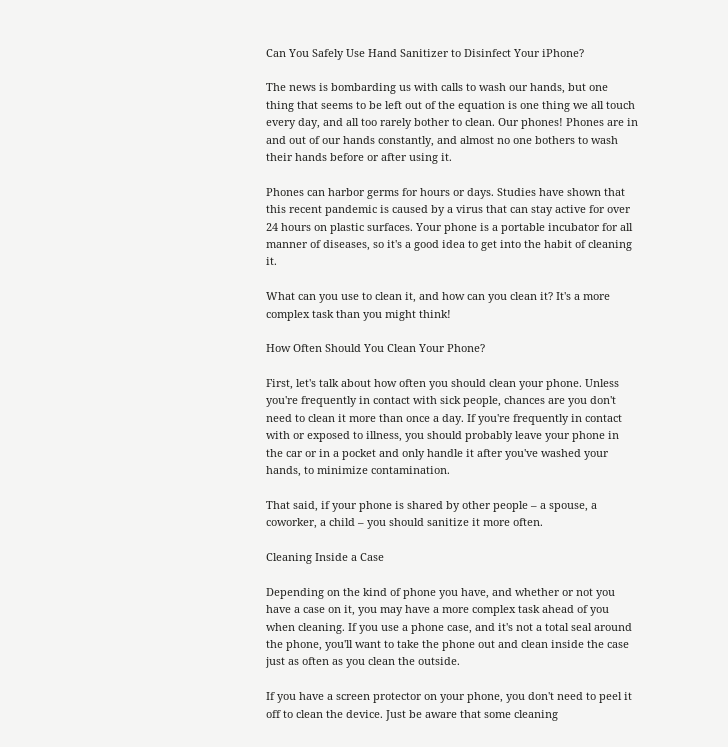Can You Safely Use Hand Sanitizer to Disinfect Your iPhone?

The news is bombarding us with calls to wash our hands, but one thing that seems to be left out of the equation is one thing we all touch every day, and all too rarely bother to clean. Our phones! Phones are in and out of our hands constantly, and almost no one bothers to wash their hands before or after using it.

Phones can harbor germs for hours or days. Studies have shown that this recent pandemic is caused by a virus that can stay active for over 24 hours on plastic surfaces. Your phone is a portable incubator for all manner of diseases, so it's a good idea to get into the habit of cleaning it.

What can you use to clean it, and how can you clean it? It's a more complex task than you might think!

How Often Should You Clean Your Phone?

First, let's talk about how often you should clean your phone. Unless you're frequently in contact with sick people, chances are you don't need to clean it more than once a day. If you're frequently in contact with or exposed to illness, you should probably leave your phone in the car or in a pocket and only handle it after you've washed your hands, to minimize contamination.

That said, if your phone is shared by other people – a spouse, a coworker, a child – you should sanitize it more often.

Cleaning Inside a Case

Depending on the kind of phone you have, and whether or not you have a case on it, you may have a more complex task ahead of you when cleaning. If you use a phone case, and it's not a total seal around the phone, you'll want to take the phone out and clean inside the case just as often as you clean the outside.

If you have a screen protector on your phone, you don't need to peel it off to clean the device. Just be aware that some cleaning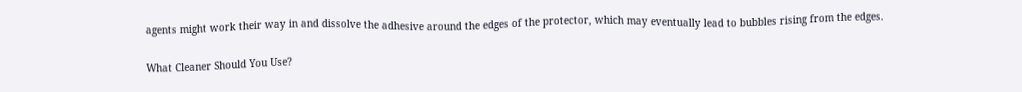agents might work their way in and dissolve the adhesive around the edges of the protector, which may eventually lead to bubbles rising from the edges.

What Cleaner Should You Use?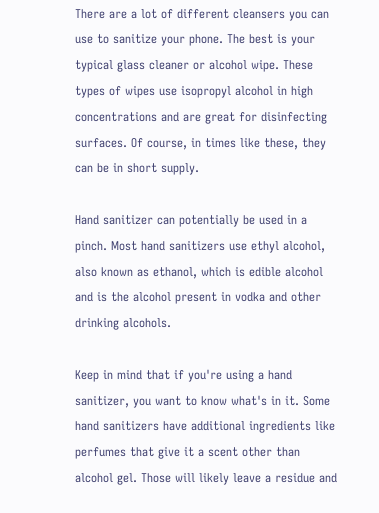There are a lot of different cleansers you can use to sanitize your phone. The best is your typical glass cleaner or alcohol wipe. These types of wipes use isopropyl alcohol in high concentrations and are great for disinfecting surfaces. Of course, in times like these, they can be in short supply.

Hand sanitizer can potentially be used in a pinch. Most hand sanitizers use ethyl alcohol, also known as ethanol, which is edible alcohol and is the alcohol present in vodka and other drinking alcohols.

Keep in mind that if you're using a hand sanitizer, you want to know what's in it. Some hand sanitizers have additional ingredients like perfumes that give it a scent other than alcohol gel. Those will likely leave a residue and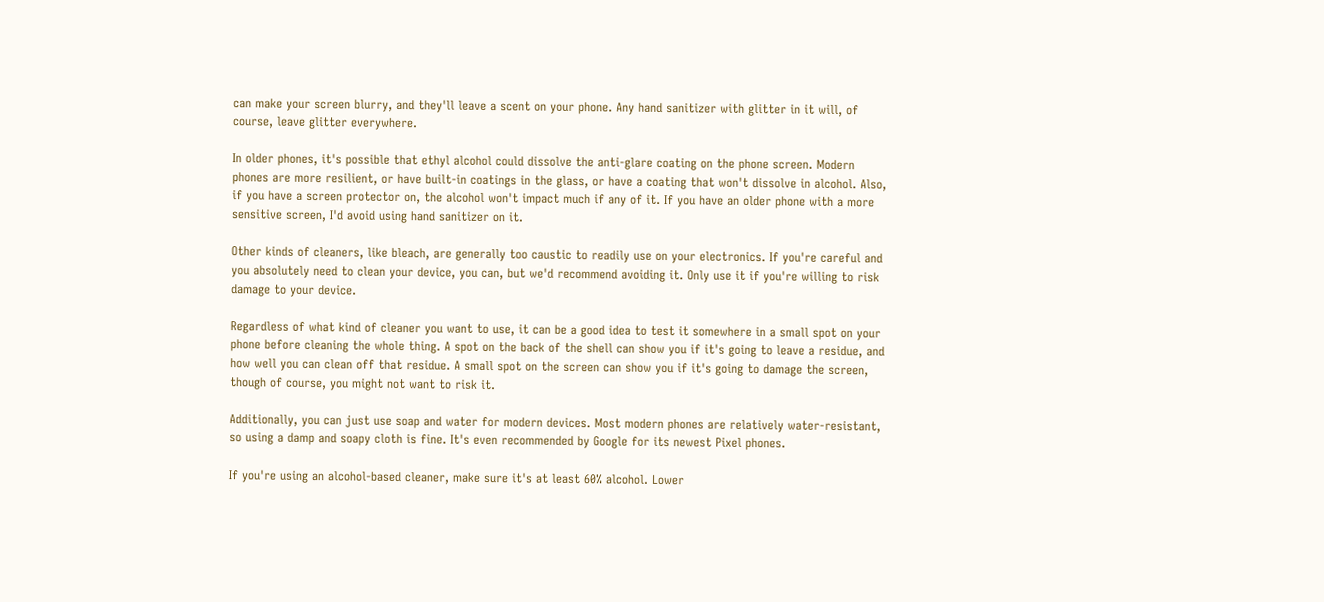can make your screen blurry, and they'll leave a scent on your phone. Any hand sanitizer with glitter in it will, of course, leave glitter everywhere.

In older phones, it's possible that ethyl alcohol could dissolve the anti-glare coating on the phone screen. Modern phones are more resilient, or have built-in coatings in the glass, or have a coating that won't dissolve in alcohol. Also, if you have a screen protector on, the alcohol won't impact much if any of it. If you have an older phone with a more sensitive screen, I'd avoid using hand sanitizer on it.

Other kinds of cleaners, like bleach, are generally too caustic to readily use on your electronics. If you're careful and you absolutely need to clean your device, you can, but we'd recommend avoiding it. Only use it if you're willing to risk damage to your device.

Regardless of what kind of cleaner you want to use, it can be a good idea to test it somewhere in a small spot on your phone before cleaning the whole thing. A spot on the back of the shell can show you if it's going to leave a residue, and how well you can clean off that residue. A small spot on the screen can show you if it's going to damage the screen, though of course, you might not want to risk it.

Additionally, you can just use soap and water for modern devices. Most modern phones are relatively water-resistant, so using a damp and soapy cloth is fine. It's even recommended by Google for its newest Pixel phones.

If you're using an alcohol-based cleaner, make sure it's at least 60% alcohol. Lower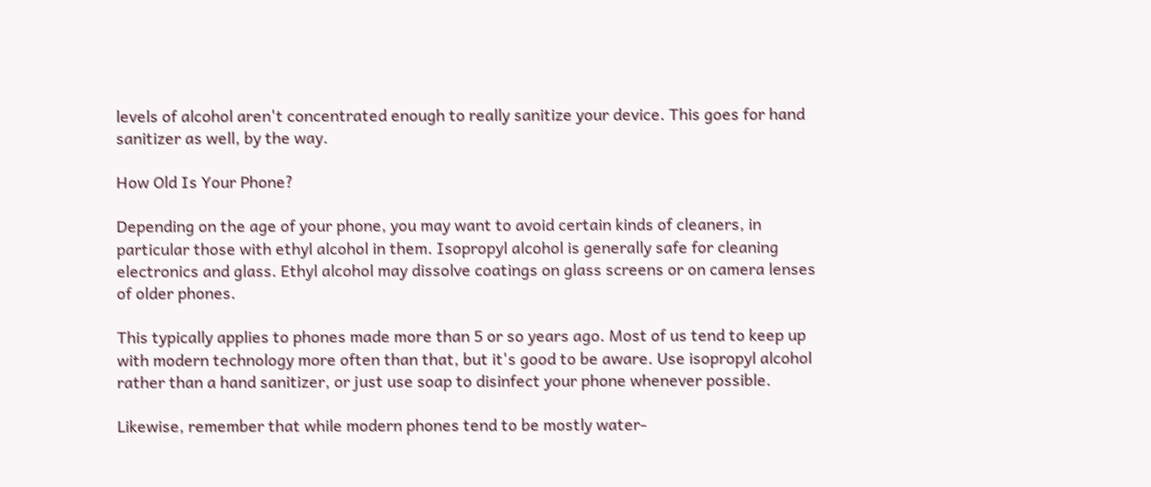levels of alcohol aren't concentrated enough to really sanitize your device. This goes for hand sanitizer as well, by the way.

How Old Is Your Phone?

Depending on the age of your phone, you may want to avoid certain kinds of cleaners, in particular those with ethyl alcohol in them. Isopropyl alcohol is generally safe for cleaning electronics and glass. Ethyl alcohol may dissolve coatings on glass screens or on camera lenses of older phones.

This typically applies to phones made more than 5 or so years ago. Most of us tend to keep up with modern technology more often than that, but it's good to be aware. Use isopropyl alcohol rather than a hand sanitizer, or just use soap to disinfect your phone whenever possible.

Likewise, remember that while modern phones tend to be mostly water-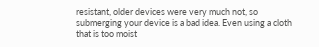resistant, older devices were very much not, so submerging your device is a bad idea. Even using a cloth that is too moist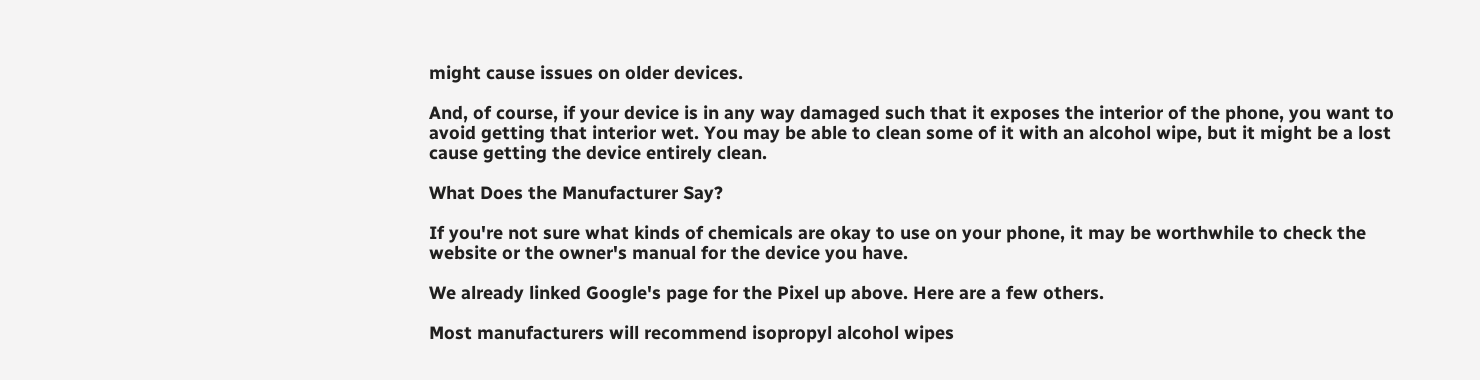might cause issues on older devices.

And, of course, if your device is in any way damaged such that it exposes the interior of the phone, you want to avoid getting that interior wet. You may be able to clean some of it with an alcohol wipe, but it might be a lost cause getting the device entirely clean.

What Does the Manufacturer Say?

If you're not sure what kinds of chemicals are okay to use on your phone, it may be worthwhile to check the website or the owner's manual for the device you have.

We already linked Google's page for the Pixel up above. Here are a few others.

Most manufacturers will recommend isopropyl alcohol wipes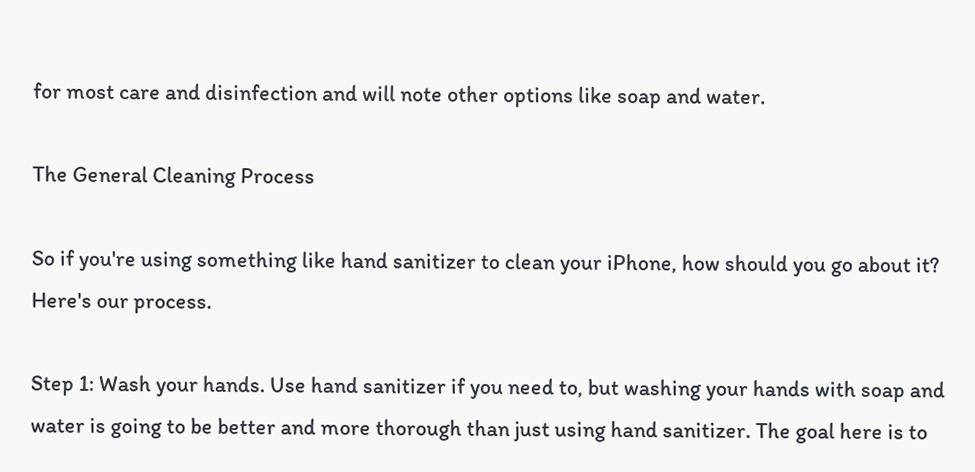for most care and disinfection and will note other options like soap and water.

The General Cleaning Process

So if you're using something like hand sanitizer to clean your iPhone, how should you go about it? Here's our process.

Step 1: Wash your hands. Use hand sanitizer if you need to, but washing your hands with soap and water is going to be better and more thorough than just using hand sanitizer. The goal here is to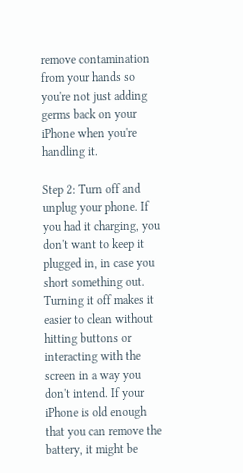remove contamination from your hands so you're not just adding germs back on your iPhone when you're handling it.

Step 2: Turn off and unplug your phone. If you had it charging, you don't want to keep it plugged in, in case you short something out. Turning it off makes it easier to clean without hitting buttons or interacting with the screen in a way you don't intend. If your iPhone is old enough that you can remove the battery, it might be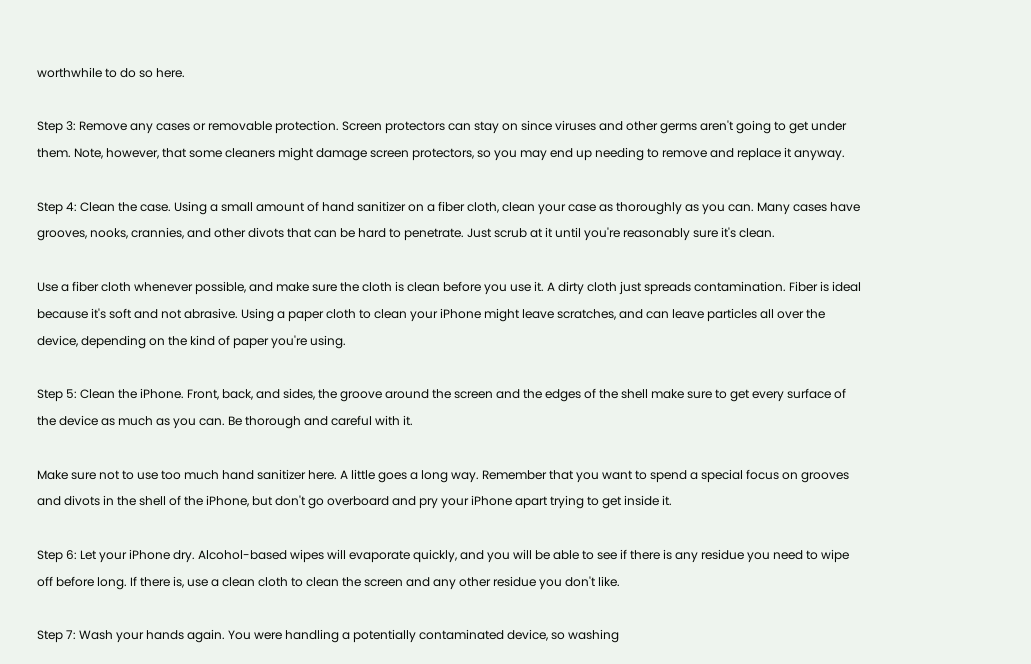worthwhile to do so here.

Step 3: Remove any cases or removable protection. Screen protectors can stay on since viruses and other germs aren't going to get under them. Note, however, that some cleaners might damage screen protectors, so you may end up needing to remove and replace it anyway.

Step 4: Clean the case. Using a small amount of hand sanitizer on a fiber cloth, clean your case as thoroughly as you can. Many cases have grooves, nooks, crannies, and other divots that can be hard to penetrate. Just scrub at it until you're reasonably sure it's clean.

Use a fiber cloth whenever possible, and make sure the cloth is clean before you use it. A dirty cloth just spreads contamination. Fiber is ideal because it's soft and not abrasive. Using a paper cloth to clean your iPhone might leave scratches, and can leave particles all over the device, depending on the kind of paper you're using.

Step 5: Clean the iPhone. Front, back, and sides, the groove around the screen and the edges of the shell make sure to get every surface of the device as much as you can. Be thorough and careful with it.

Make sure not to use too much hand sanitizer here. A little goes a long way. Remember that you want to spend a special focus on grooves and divots in the shell of the iPhone, but don't go overboard and pry your iPhone apart trying to get inside it.

Step 6: Let your iPhone dry. Alcohol-based wipes will evaporate quickly, and you will be able to see if there is any residue you need to wipe off before long. If there is, use a clean cloth to clean the screen and any other residue you don't like.

Step 7: Wash your hands again. You were handling a potentially contaminated device, so washing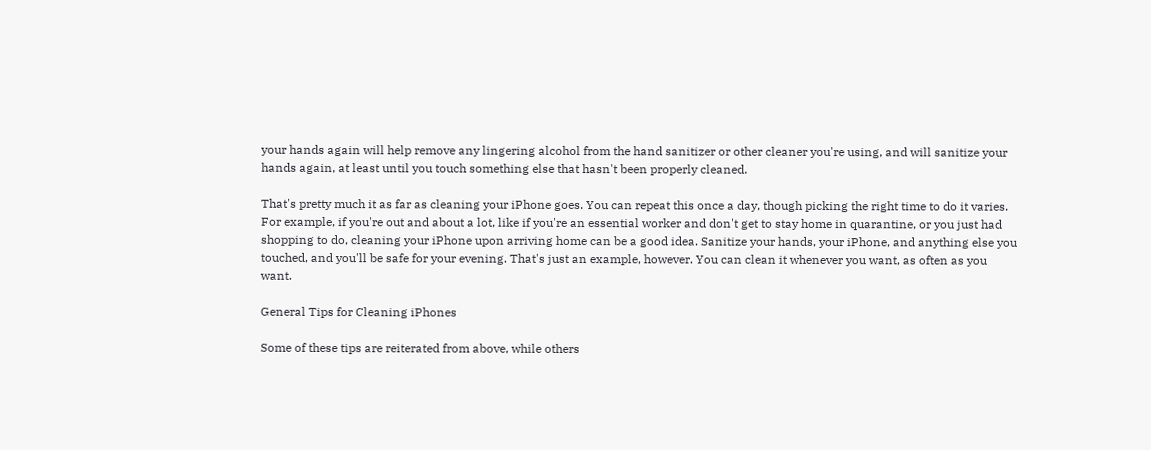your hands again will help remove any lingering alcohol from the hand sanitizer or other cleaner you're using, and will sanitize your hands again, at least until you touch something else that hasn't been properly cleaned.

That's pretty much it as far as cleaning your iPhone goes. You can repeat this once a day, though picking the right time to do it varies. For example, if you're out and about a lot, like if you're an essential worker and don't get to stay home in quarantine, or you just had shopping to do, cleaning your iPhone upon arriving home can be a good idea. Sanitize your hands, your iPhone, and anything else you touched, and you'll be safe for your evening. That's just an example, however. You can clean it whenever you want, as often as you want.

General Tips for Cleaning iPhones

Some of these tips are reiterated from above, while others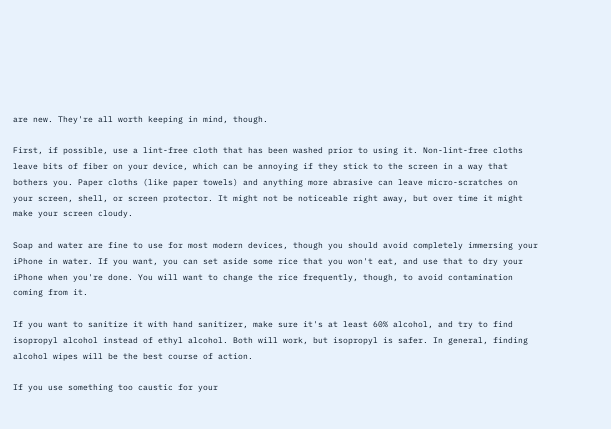are new. They're all worth keeping in mind, though.

First, if possible, use a lint-free cloth that has been washed prior to using it. Non-lint-free cloths leave bits of fiber on your device, which can be annoying if they stick to the screen in a way that bothers you. Paper cloths (like paper towels) and anything more abrasive can leave micro-scratches on your screen, shell, or screen protector. It might not be noticeable right away, but over time it might make your screen cloudy.

Soap and water are fine to use for most modern devices, though you should avoid completely immersing your iPhone in water. If you want, you can set aside some rice that you won't eat, and use that to dry your iPhone when you're done. You will want to change the rice frequently, though, to avoid contamination coming from it.

If you want to sanitize it with hand sanitizer, make sure it's at least 60% alcohol, and try to find isopropyl alcohol instead of ethyl alcohol. Both will work, but isopropyl is safer. In general, finding alcohol wipes will be the best course of action.

If you use something too caustic for your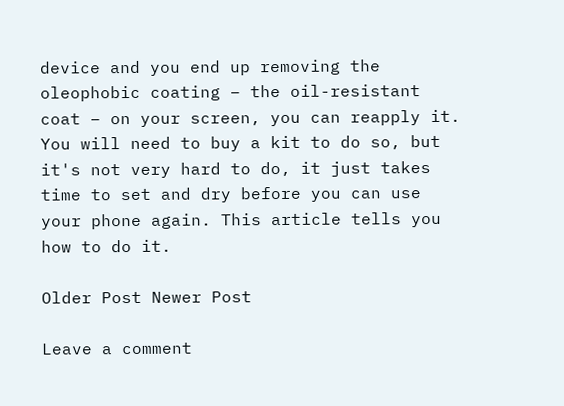device and you end up removing the oleophobic coating – the oil-resistant coat – on your screen, you can reapply it. You will need to buy a kit to do so, but it's not very hard to do, it just takes time to set and dry before you can use your phone again. This article tells you how to do it.

Older Post Newer Post

Leave a comment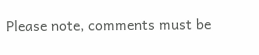Please note, comments must be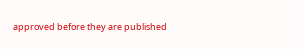approved before they are published